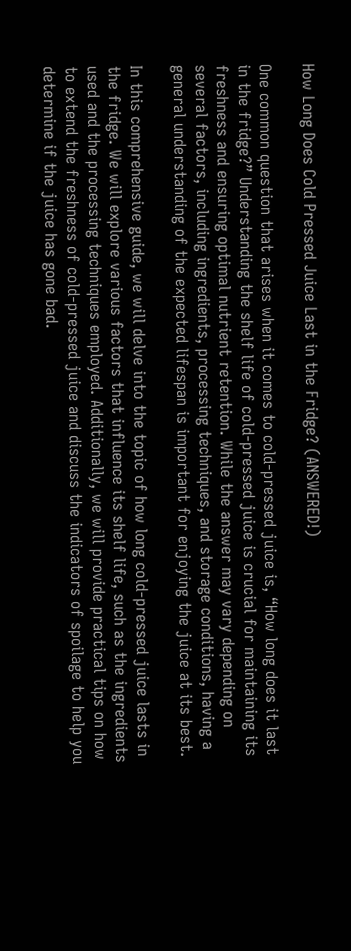How Long Does Cold Pressed Juice Last in the Fridge? (ANSWERED!)

One common question that arises when it comes to cold-pressed juice is, “How long does it last in the fridge?” Understanding the shelf life of cold-pressed juice is crucial for maintaining its freshness and ensuring optimal nutrient retention. While the answer may vary depending on several factors, including ingredients, processing techniques, and storage conditions, having a general understanding of the expected lifespan is important for enjoying the juice at its best.

In this comprehensive guide, we will delve into the topic of how long cold-pressed juice lasts in the fridge. We will explore various factors that influence its shelf life, such as the ingredients used and the processing techniques employed. Additionally, we will provide practical tips on how to extend the freshness of cold-pressed juice and discuss the indicators of spoilage to help you determine if the juice has gone bad.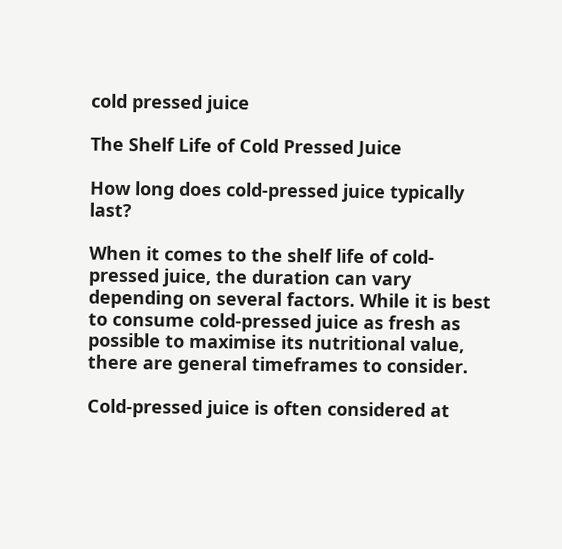cold pressed juice

The Shelf Life of Cold Pressed Juice

How long does cold-pressed juice typically last?

When it comes to the shelf life of cold-pressed juice, the duration can vary depending on several factors. While it is best to consume cold-pressed juice as fresh as possible to maximise its nutritional value, there are general timeframes to consider.

Cold-pressed juice is often considered at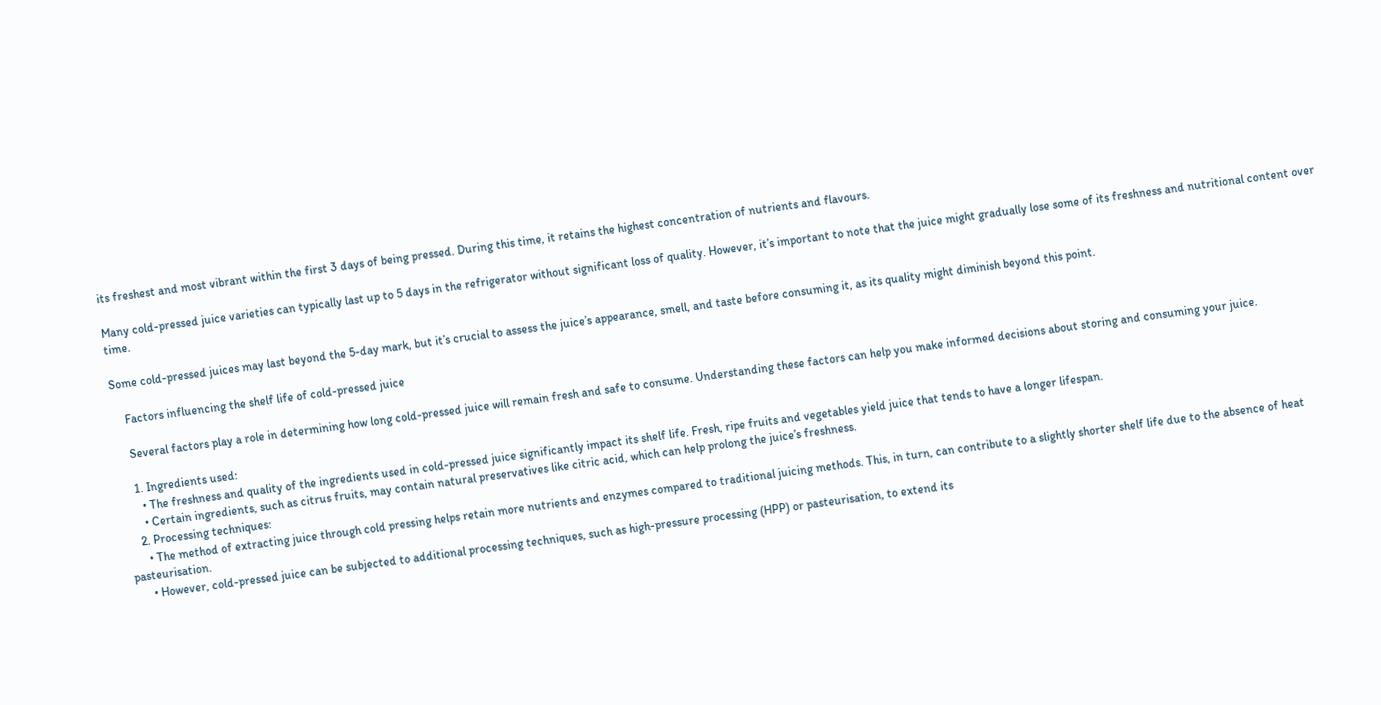its freshest and most vibrant within the first 3 days of being pressed. During this time, it retains the highest concentration of nutrients and flavours.

Many cold-pressed juice varieties can typically last up to 5 days in the refrigerator without significant loss of quality. However, it’s important to note that the juice might gradually lose some of its freshness and nutritional content over time.

Some cold-pressed juices may last beyond the 5-day mark, but it’s crucial to assess the juice’s appearance, smell, and taste before consuming it, as its quality might diminish beyond this point.

    Factors influencing the shelf life of cold-pressed juice

    Several factors play a role in determining how long cold-pressed juice will remain fresh and safe to consume. Understanding these factors can help you make informed decisions about storing and consuming your juice.

    1. Ingredients used:
      • The freshness and quality of the ingredients used in cold-pressed juice significantly impact its shelf life. Fresh, ripe fruits and vegetables yield juice that tends to have a longer lifespan.
      • Certain ingredients, such as citrus fruits, may contain natural preservatives like citric acid, which can help prolong the juice’s freshness.
    2. Processing techniques:
      • The method of extracting juice through cold pressing helps retain more nutrients and enzymes compared to traditional juicing methods. This, in turn, can contribute to a slightly shorter shelf life due to the absence of heat pasteurisation.
      • However, cold-pressed juice can be subjected to additional processing techniques, such as high-pressure processing (HPP) or pasteurisation, to extend its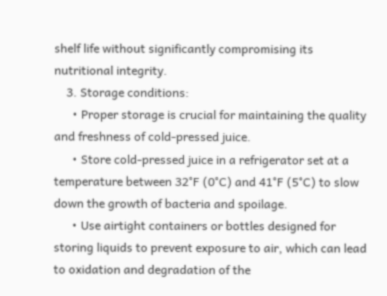shelf life without significantly compromising its nutritional integrity.
    3. Storage conditions:
      • Proper storage is crucial for maintaining the quality and freshness of cold-pressed juice.
      • Store cold-pressed juice in a refrigerator set at a temperature between 32°F (0°C) and 41°F (5°C) to slow down the growth of bacteria and spoilage.
      • Use airtight containers or bottles designed for storing liquids to prevent exposure to air, which can lead to oxidation and degradation of the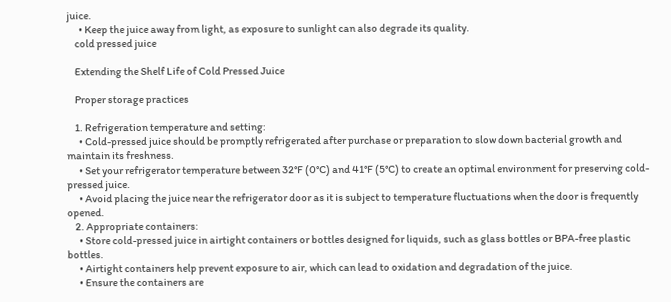juice.
      • Keep the juice away from light, as exposure to sunlight can also degrade its quality.
    cold pressed juice

    Extending the Shelf Life of Cold Pressed Juice

    Proper storage practices

    1. Refrigeration temperature and setting:
      • Cold-pressed juice should be promptly refrigerated after purchase or preparation to slow down bacterial growth and maintain its freshness.
      • Set your refrigerator temperature between 32°F (0°C) and 41°F (5°C) to create an optimal environment for preserving cold-pressed juice.
      • Avoid placing the juice near the refrigerator door as it is subject to temperature fluctuations when the door is frequently opened.
    2. Appropriate containers:
      • Store cold-pressed juice in airtight containers or bottles designed for liquids, such as glass bottles or BPA-free plastic bottles.
      • Airtight containers help prevent exposure to air, which can lead to oxidation and degradation of the juice.
      • Ensure the containers are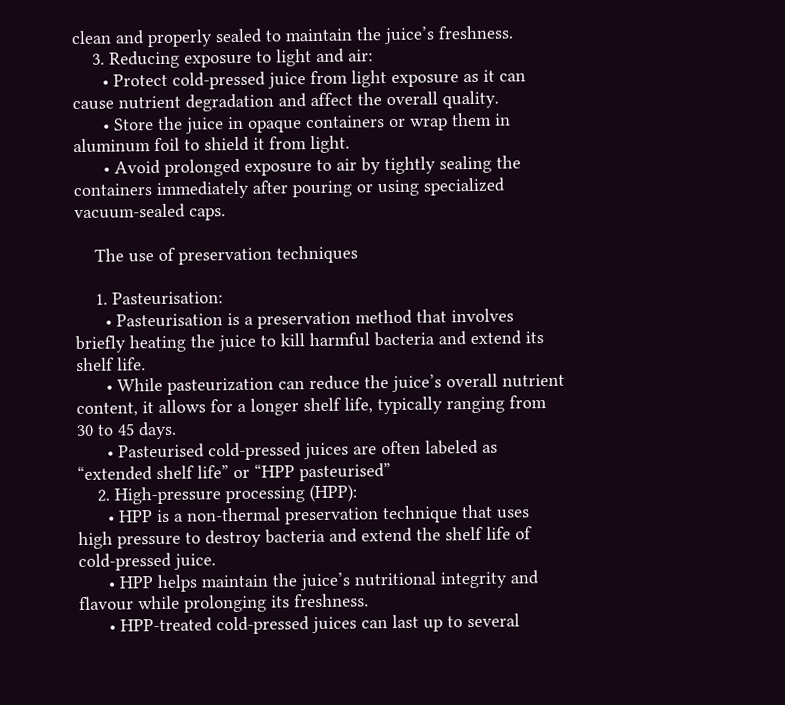clean and properly sealed to maintain the juice’s freshness.
    3. Reducing exposure to light and air:
      • Protect cold-pressed juice from light exposure as it can cause nutrient degradation and affect the overall quality.
      • Store the juice in opaque containers or wrap them in aluminum foil to shield it from light.
      • Avoid prolonged exposure to air by tightly sealing the containers immediately after pouring or using specialized vacuum-sealed caps.

    The use of preservation techniques

    1. Pasteurisation:
      • Pasteurisation is a preservation method that involves briefly heating the juice to kill harmful bacteria and extend its shelf life.
      • While pasteurization can reduce the juice’s overall nutrient content, it allows for a longer shelf life, typically ranging from 30 to 45 days.
      • Pasteurised cold-pressed juices are often labeled as “extended shelf life” or “HPP pasteurised”
    2. High-pressure processing (HPP):
      • HPP is a non-thermal preservation technique that uses high pressure to destroy bacteria and extend the shelf life of cold-pressed juice.
      • HPP helps maintain the juice’s nutritional integrity and flavour while prolonging its freshness.
      • HPP-treated cold-pressed juices can last up to several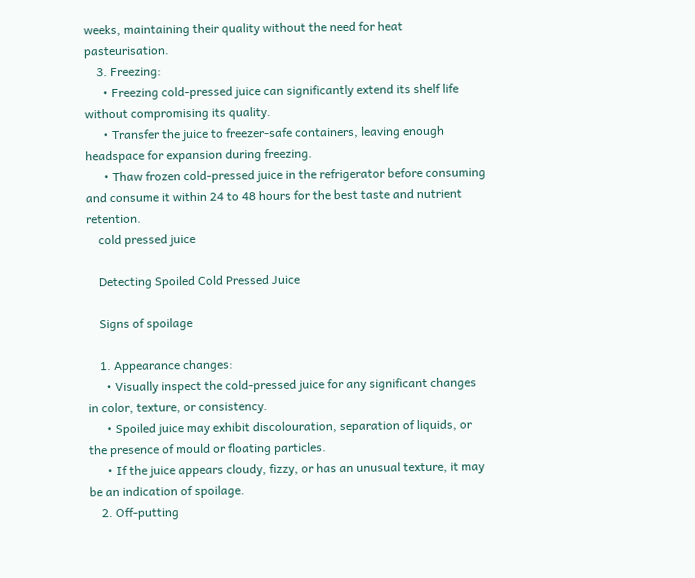weeks, maintaining their quality without the need for heat pasteurisation.
    3. Freezing:
      • Freezing cold-pressed juice can significantly extend its shelf life without compromising its quality.
      • Transfer the juice to freezer-safe containers, leaving enough headspace for expansion during freezing.
      • Thaw frozen cold-pressed juice in the refrigerator before consuming and consume it within 24 to 48 hours for the best taste and nutrient retention.
    cold pressed juice

    Detecting Spoiled Cold Pressed Juice

    Signs of spoilage

    1. Appearance changes:
      • Visually inspect the cold-pressed juice for any significant changes in color, texture, or consistency.
      • Spoiled juice may exhibit discolouration, separation of liquids, or the presence of mould or floating particles.
      • If the juice appears cloudy, fizzy, or has an unusual texture, it may be an indication of spoilage.
    2. Off-putting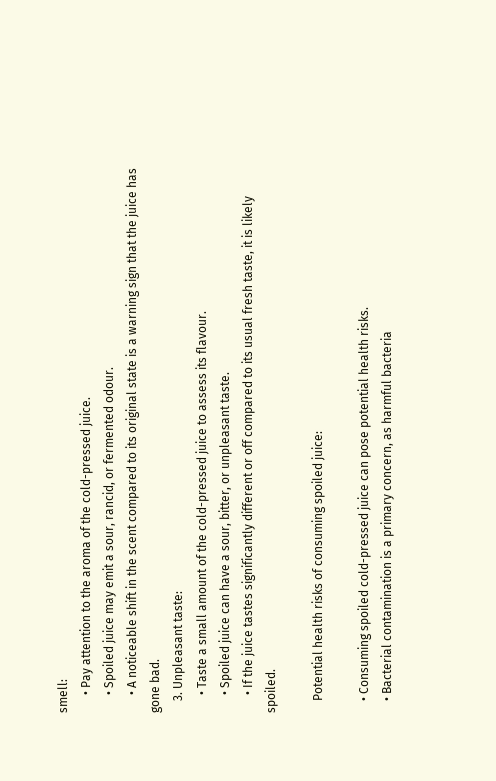smell:
      • Pay attention to the aroma of the cold-pressed juice.
      • Spoiled juice may emit a sour, rancid, or fermented odour.
      • A noticeable shift in the scent compared to its original state is a warning sign that the juice has gone bad.
    3. Unpleasant taste:
      • Taste a small amount of the cold-pressed juice to assess its flavour.
      • Spoiled juice can have a sour, bitter, or unpleasant taste.
      • If the juice tastes significantly different or off compared to its usual fresh taste, it is likely spoiled.

    Potential health risks of consuming spoiled juice:

    • Consuming spoiled cold-pressed juice can pose potential health risks.
    • Bacterial contamination is a primary concern, as harmful bacteria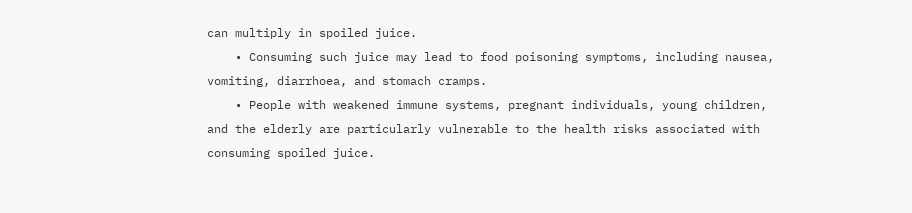can multiply in spoiled juice.
    • Consuming such juice may lead to food poisoning symptoms, including nausea, vomiting, diarrhoea, and stomach cramps.
    • People with weakened immune systems, pregnant individuals, young children, and the elderly are particularly vulnerable to the health risks associated with consuming spoiled juice.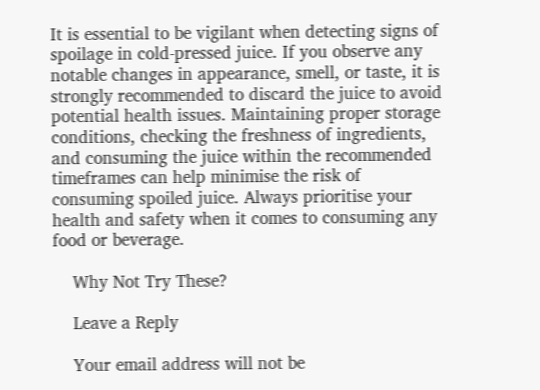It is essential to be vigilant when detecting signs of spoilage in cold-pressed juice. If you observe any notable changes in appearance, smell, or taste, it is strongly recommended to discard the juice to avoid potential health issues. Maintaining proper storage conditions, checking the freshness of ingredients, and consuming the juice within the recommended timeframes can help minimise the risk of consuming spoiled juice. Always prioritise your health and safety when it comes to consuming any food or beverage.

    Why Not Try These?

    Leave a Reply

    Your email address will not be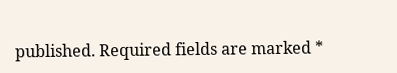published. Required fields are marked *